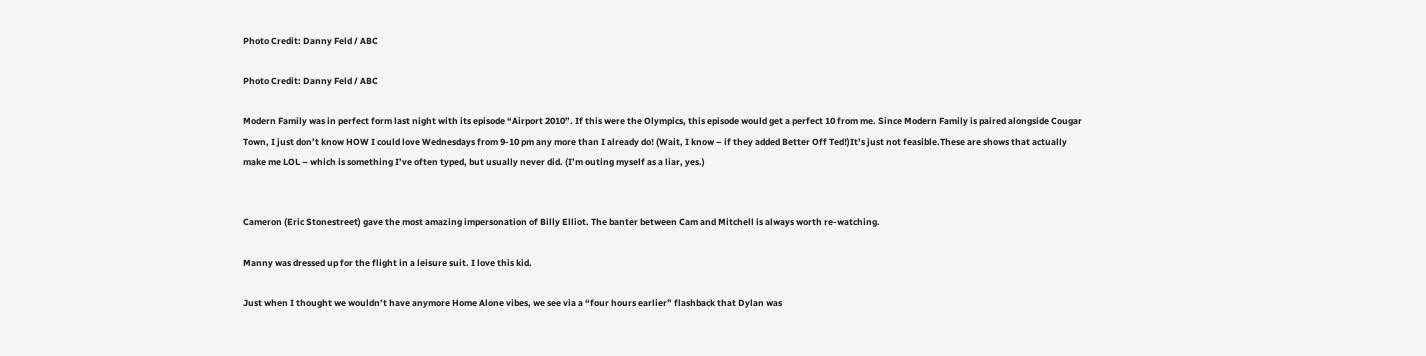Photo Credit: Danny Feld / ABC

Photo Credit: Danny Feld / ABC

Modern Family was in perfect form last night with its episode “Airport 2010”. If this were the Olympics, this episode would get a perfect 10 from me. Since Modern Family is paired alongside Cougar Town, I just don’t know HOW I could love Wednesdays from 9-10 pm any more than I already do! (Wait, I know – if they added Better Off Ted!)It’s just not feasible.These are shows that actually make me LOL – which is something I’ve often typed, but usually never did. (I’m outing myself as a liar, yes.)


Cameron (Eric Stonestreet) gave the most amazing impersonation of Billy Elliot. The banter between Cam and Mitchell is always worth re-watching.

Manny was dressed up for the flight in a leisure suit. I love this kid.

Just when I thought we wouldn’t have anymore Home Alone vibes, we see via a “four hours earlier” flashback that Dylan was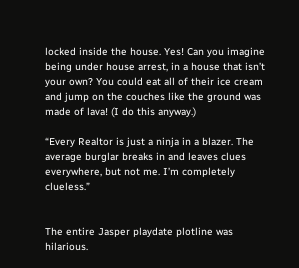locked inside the house. Yes! Can you imagine being under house arrest, in a house that isn’t your own? You could eat all of their ice cream and jump on the couches like the ground was made of lava! (I do this anyway.)

“Every Realtor is just a ninja in a blazer. The average burglar breaks in and leaves clues everywhere, but not me. I’m completely clueless.”


The entire Jasper playdate plotline was hilarious.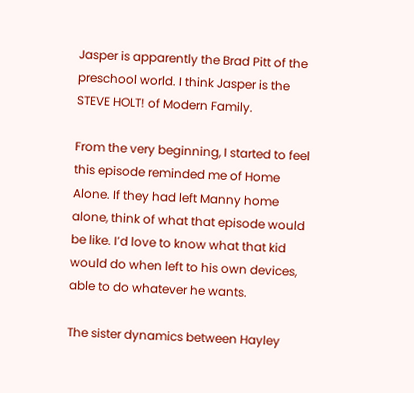Jasper is apparently the Brad Pitt of the preschool world. I think Jasper is the STEVE HOLT! of Modern Family.

From the very beginning, I started to feel this episode reminded me of Home Alone. If they had left Manny home alone, think of what that episode would be like. I’d love to know what that kid would do when left to his own devices, able to do whatever he wants.

The sister dynamics between Hayley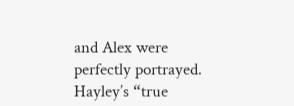and Alex were perfectly portrayed. Hayley’s “true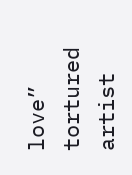love” tortured artist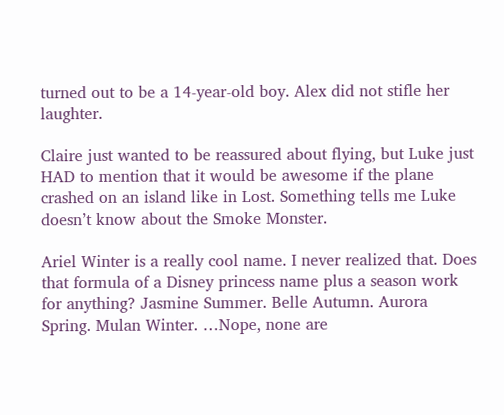turned out to be a 14-year-old boy. Alex did not stifle her laughter.

Claire just wanted to be reassured about flying, but Luke just HAD to mention that it would be awesome if the plane crashed on an island like in Lost. Something tells me Luke doesn’t know about the Smoke Monster.

Ariel Winter is a really cool name. I never realized that. Does that formula of a Disney princess name plus a season work for anything? Jasmine Summer. Belle Autumn. Aurora Spring. Mulan Winter. …Nope, none are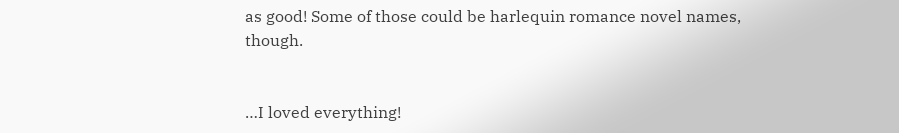as good! Some of those could be harlequin romance novel names, though.


…I loved everything!